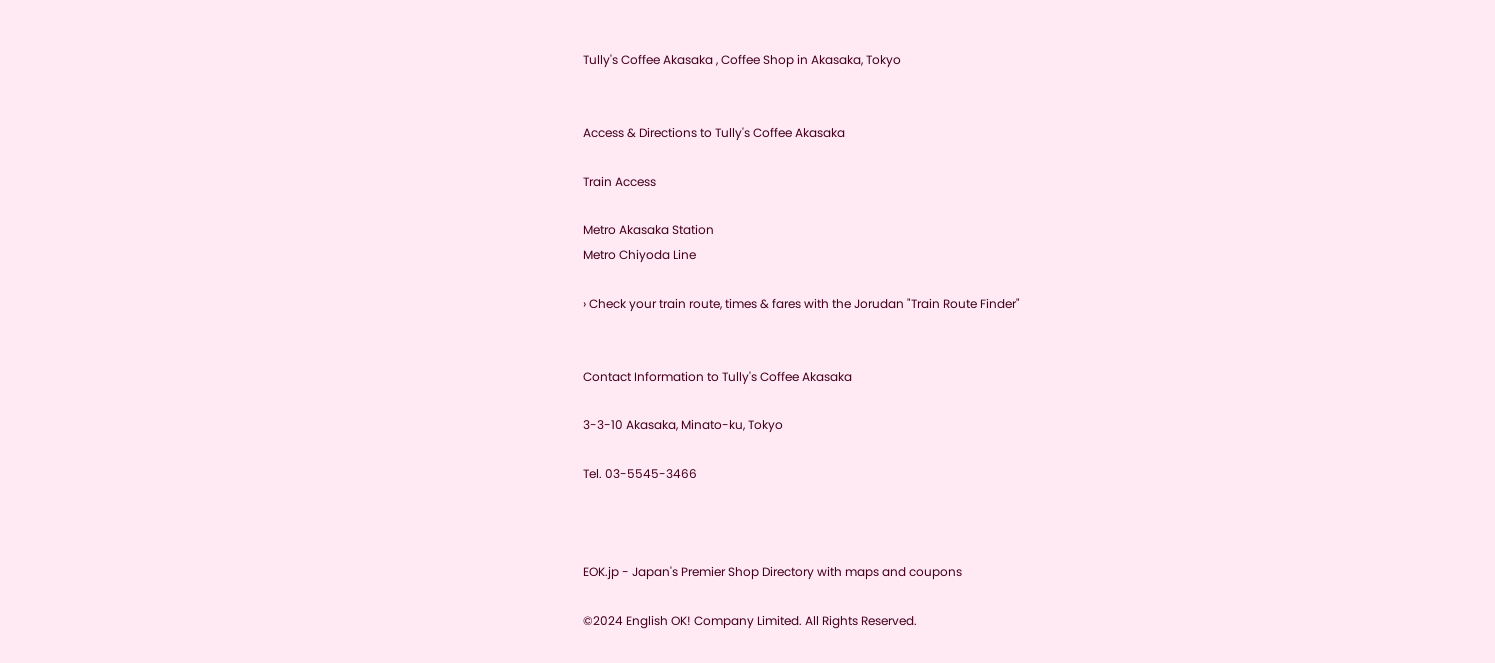Tully's Coffee Akasaka , Coffee Shop in Akasaka, Tokyo


Access & Directions to Tully's Coffee Akasaka

Train Access

Metro Akasaka Station
Metro Chiyoda Line

› Check your train route, times & fares with the Jorudan "Train Route Finder"


Contact Information to Tully's Coffee Akasaka

3-3-10 Akasaka, Minato-ku, Tokyo

Tel. 03-5545-3466



EOK.jp - Japan's Premier Shop Directory with maps and coupons

©2024 English OK! Company Limited. All Rights Reserved.